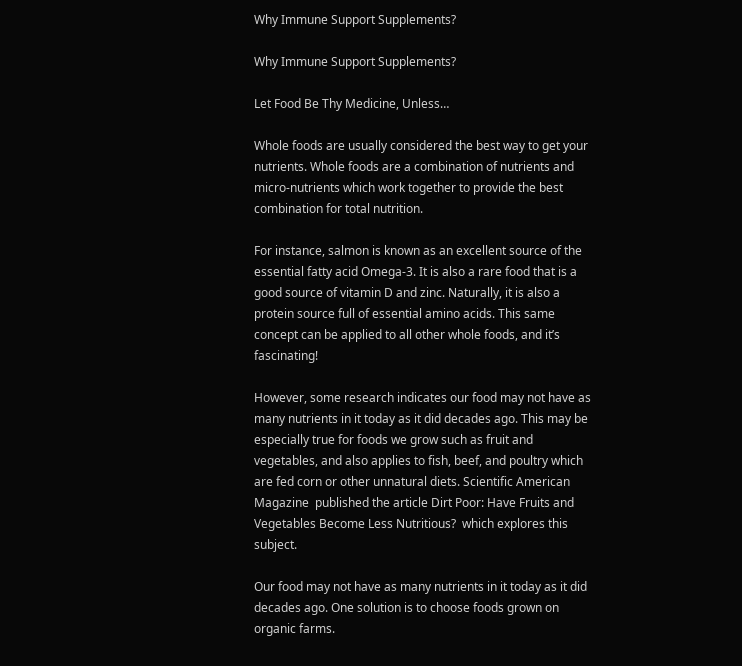Why Immune Support Supplements?

Why Immune Support Supplements?

Let Food Be Thy Medicine, Unless…

Whole foods are usually considered the best way to get your nutrients. Whole foods are a combination of nutrients and micro-nutrients which work together to provide the best combination for total nutrition.

For instance, salmon is known as an excellent source of the essential fatty acid Omega-3. It is also a rare food that is a good source of vitamin D and zinc. Naturally, it is also a protein source full of essential amino acids. This same concept can be applied to all other whole foods, and it’s fascinating!

However, some research indicates our food may not have as many nutrients in it today as it did decades ago. This may be especially true for foods we grow such as fruit and vegetables, and also applies to fish, beef, and poultry which are fed corn or other unnatural diets. Scientific American Magazine  published the article Dirt Poor: Have Fruits and Vegetables Become Less Nutritious?  which explores this subject.

Our food may not have as many nutrients in it today as it did decades ago. One solution is to choose foods grown on organic farms.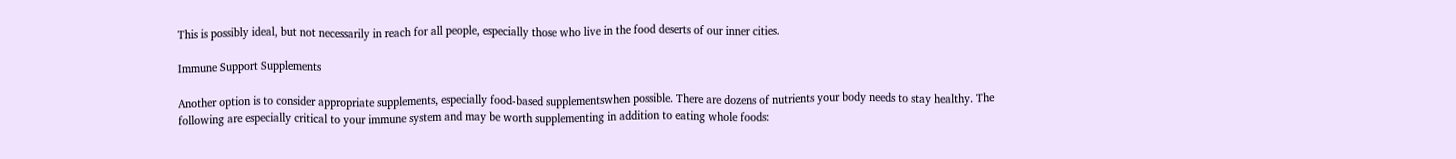This is possibly ideal, but not necessarily in reach for all people, especially those who live in the food deserts of our inner cities.

Immune Support Supplements

Another option is to consider appropriate supplements, especially food-based supplementswhen possible. There are dozens of nutrients your body needs to stay healthy. The following are especially critical to your immune system and may be worth supplementing in addition to eating whole foods: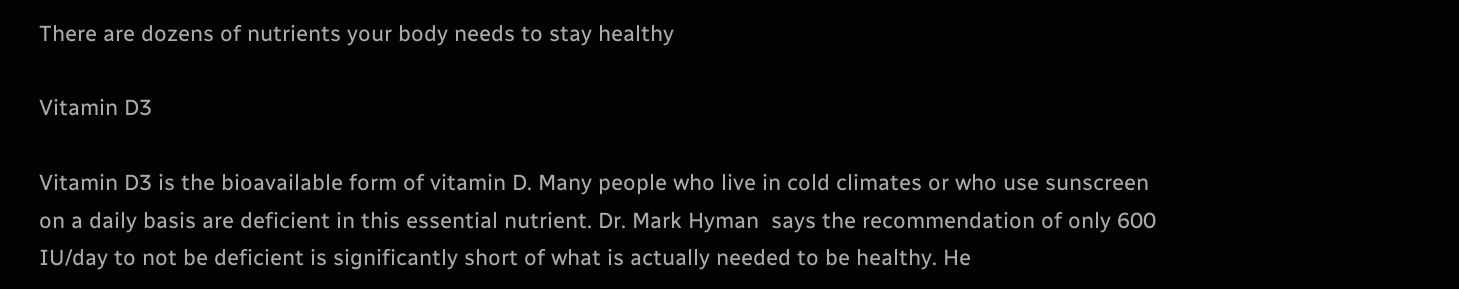There are dozens of nutrients your body needs to stay healthy

Vitamin D3

Vitamin D3 is the bioavailable form of vitamin D. Many people who live in cold climates or who use sunscreen on a daily basis are deficient in this essential nutrient. Dr. Mark Hyman  says the recommendation of only 600 IU/day to not be deficient is significantly short of what is actually needed to be healthy. He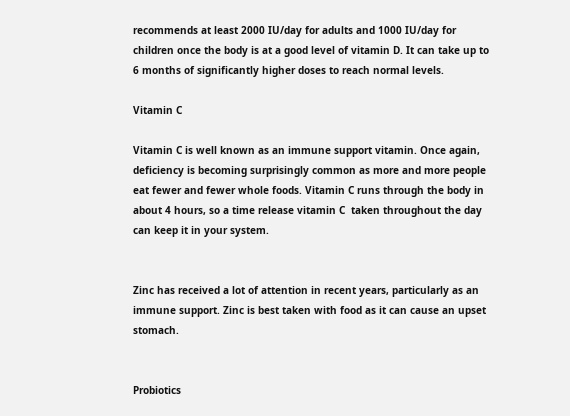recommends at least 2000 IU/day for adults and 1000 IU/day for children once the body is at a good level of vitamin D. It can take up to 6 months of significantly higher doses to reach normal levels.

Vitamin C

Vitamin C is well known as an immune support vitamin. Once again, deficiency is becoming surprisingly common as more and more people eat fewer and fewer whole foods. Vitamin C runs through the body in about 4 hours, so a time release vitamin C  taken throughout the day can keep it in your system.


Zinc has received a lot of attention in recent years, particularly as an immune support. Zinc is best taken with food as it can cause an upset stomach.


Probiotics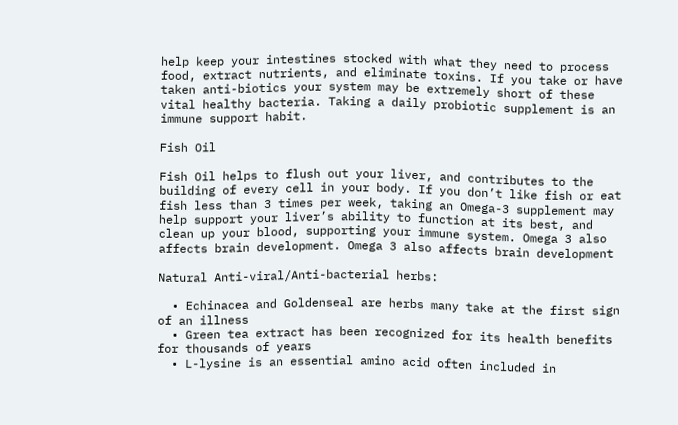help keep your intestines stocked with what they need to process food, extract nutrients, and eliminate toxins. If you take or have taken anti-biotics your system may be extremely short of these vital healthy bacteria. Taking a daily probiotic supplement is an immune support habit.

Fish Oil

Fish Oil helps to flush out your liver, and contributes to the building of every cell in your body. If you don’t like fish or eat fish less than 3 times per week, taking an Omega-3 supplement may help support your liver’s ability to function at its best, and clean up your blood, supporting your immune system. Omega 3 also affects brain development. Omega 3 also affects brain development

Natural Anti-viral/Anti-bacterial herbs:

  • Echinacea and Goldenseal are herbs many take at the first sign of an illness
  • Green tea extract has been recognized for its health benefits for thousands of years
  • L-lysine is an essential amino acid often included in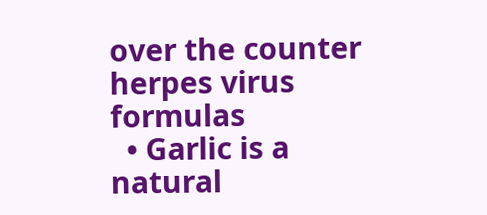over the counter herpes virus formulas
  • Garlic is a natural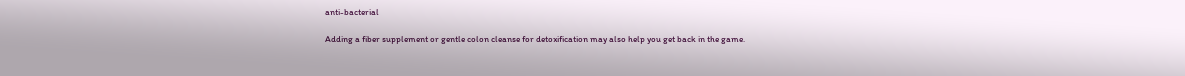anti-bacterial

Adding a fiber supplement or gentle colon cleanse for detoxification may also help you get back in the game.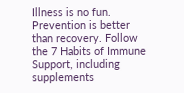Illness is no fun. Prevention is better than recovery. Follow the 7 Habits of Immune Support, including supplements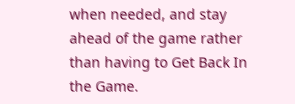when needed, and stay ahead of the game rather than having to Get Back In the Game.